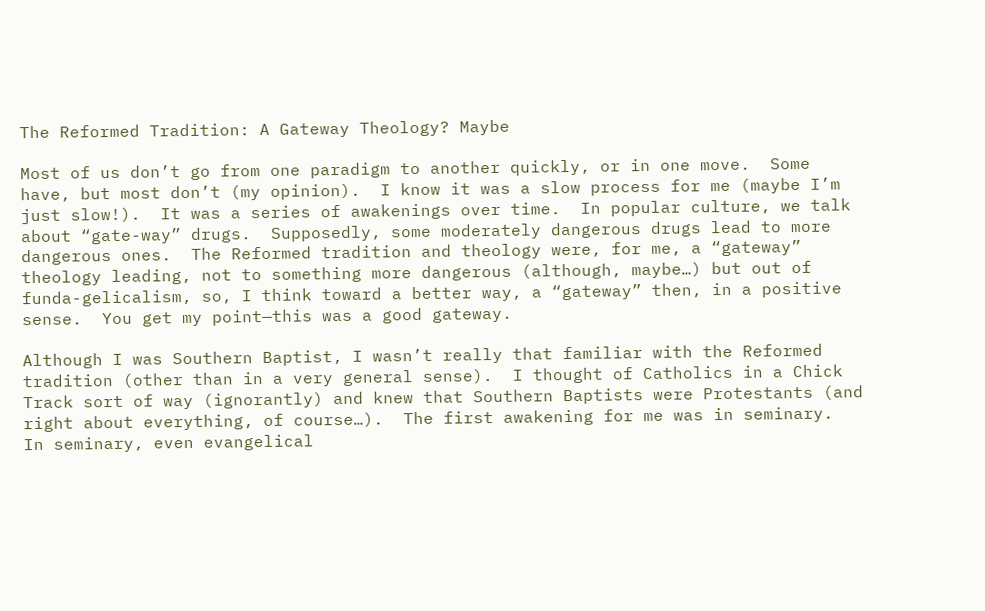The Reformed Tradition: A Gateway Theology? Maybe

Most of us don’t go from one paradigm to another quickly, or in one move.  Some have, but most don’t (my opinion).  I know it was a slow process for me (maybe I’m just slow!).  It was a series of awakenings over time.  In popular culture, we talk about “gate-way” drugs.  Supposedly, some moderately dangerous drugs lead to more dangerous ones.  The Reformed tradition and theology were, for me, a “gateway” theology leading, not to something more dangerous (although, maybe…) but out of funda-gelicalism, so, I think toward a better way, a “gateway” then, in a positive sense.  You get my point—this was a good gateway.

Although I was Southern Baptist, I wasn’t really that familiar with the Reformed tradition (other than in a very general sense).  I thought of Catholics in a Chick Track sort of way (ignorantly) and knew that Southern Baptists were Protestants (and right about everything, of course…).  The first awakening for me was in seminary.  In seminary, even evangelical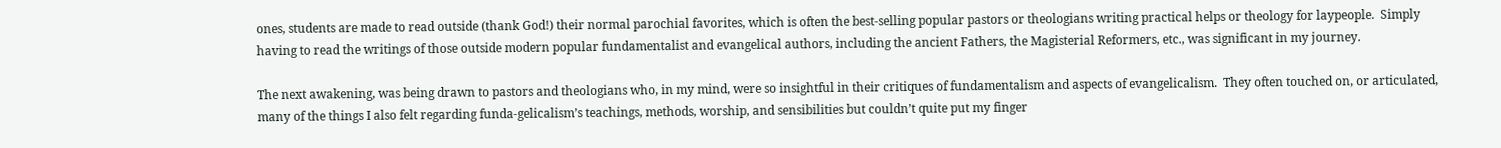ones, students are made to read outside (thank God!) their normal parochial favorites, which is often the best-selling popular pastors or theologians writing practical helps or theology for laypeople.  Simply having to read the writings of those outside modern popular fundamentalist and evangelical authors, including the ancient Fathers, the Magisterial Reformers, etc., was significant in my journey.

The next awakening, was being drawn to pastors and theologians who, in my mind, were so insightful in their critiques of fundamentalism and aspects of evangelicalism.  They often touched on, or articulated, many of the things I also felt regarding funda-gelicalism’s teachings, methods, worship, and sensibilities but couldn’t quite put my finger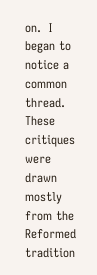on.  I began to notice a common thread.  These critiques were drawn mostly from the Reformed tradition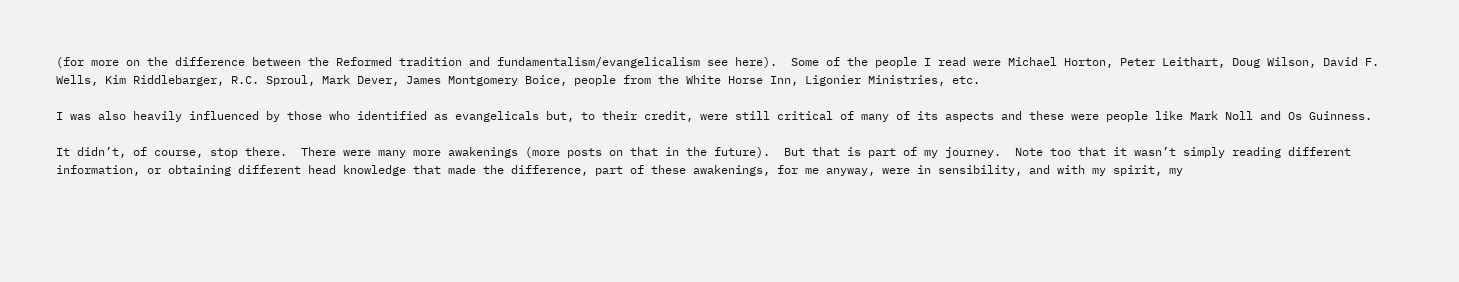(for more on the difference between the Reformed tradition and fundamentalism/evangelicalism see here).  Some of the people I read were Michael Horton, Peter Leithart, Doug Wilson, David F. Wells, Kim Riddlebarger, R.C. Sproul, Mark Dever, James Montgomery Boice, people from the White Horse Inn, Ligonier Ministries, etc.

I was also heavily influenced by those who identified as evangelicals but, to their credit, were still critical of many of its aspects and these were people like Mark Noll and Os Guinness.

It didn’t, of course, stop there.  There were many more awakenings (more posts on that in the future).  But that is part of my journey.  Note too that it wasn’t simply reading different information, or obtaining different head knowledge that made the difference, part of these awakenings, for me anyway, were in sensibility, and with my spirit, my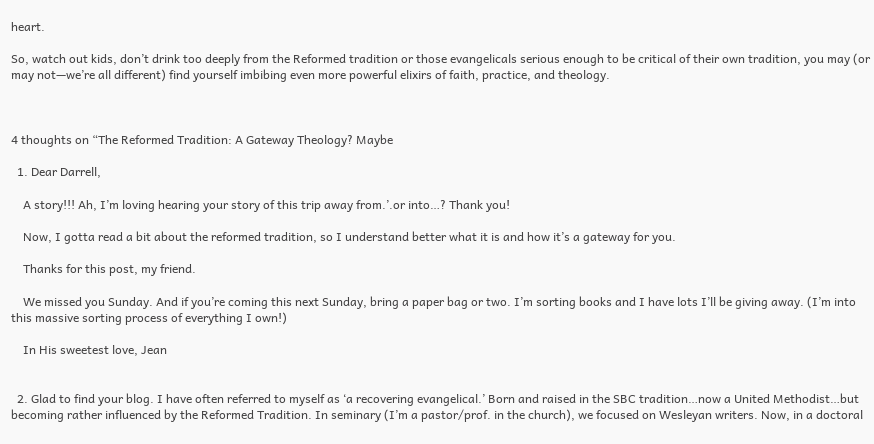heart.

So, watch out kids, don’t drink too deeply from the Reformed tradition or those evangelicals serious enough to be critical of their own tradition, you may (or may not—we’re all different) find yourself imbibing even more powerful elixirs of faith, practice, and theology.



4 thoughts on “The Reformed Tradition: A Gateway Theology? Maybe

  1. Dear Darrell,

    A story!!! Ah, I’m loving hearing your story of this trip away from.’.or into…? Thank you!

    Now, I gotta read a bit about the reformed tradition, so I understand better what it is and how it’s a gateway for you.

    Thanks for this post, my friend.

    We missed you Sunday. And if you’re coming this next Sunday, bring a paper bag or two. I’m sorting books and I have lots I’ll be giving away. (I’m into this massive sorting process of everything I own!)

    In His sweetest love, Jean


  2. Glad to find your blog. I have often referred to myself as ‘a recovering evangelical.’ Born and raised in the SBC tradition…now a United Methodist…but becoming rather influenced by the Reformed Tradition. In seminary (I’m a pastor/prof. in the church), we focused on Wesleyan writers. Now, in a doctoral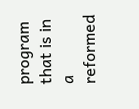program that is in a reformed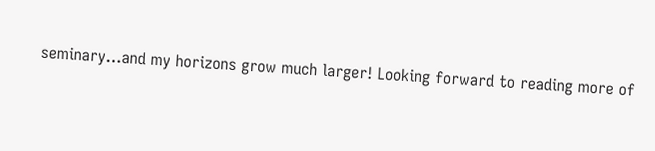seminary…and my horizons grow much larger! Looking forward to reading more of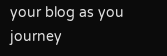your blog as you journey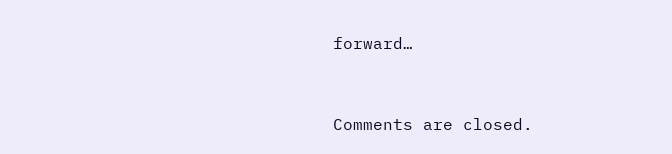forward…


Comments are closed.